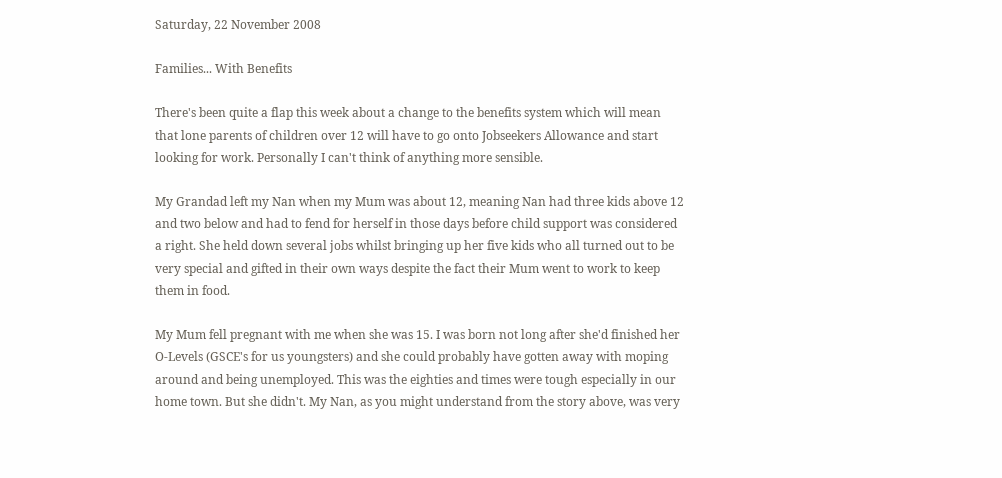Saturday, 22 November 2008

Families... With Benefits

There's been quite a flap this week about a change to the benefits system which will mean that lone parents of children over 12 will have to go onto Jobseekers Allowance and start looking for work. Personally I can't think of anything more sensible.

My Grandad left my Nan when my Mum was about 12, meaning Nan had three kids above 12 and two below and had to fend for herself in those days before child support was considered a right. She held down several jobs whilst bringing up her five kids who all turned out to be very special and gifted in their own ways despite the fact their Mum went to work to keep them in food.

My Mum fell pregnant with me when she was 15. I was born not long after she'd finished her O-Levels (GSCE's for us youngsters) and she could probably have gotten away with moping around and being unemployed. This was the eighties and times were tough especially in our home town. But she didn't. My Nan, as you might understand from the story above, was very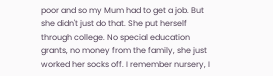poor and so my Mum had to get a job. But she didn't just do that. She put herself through college. No special education grants, no money from the family, she just worked her socks off. I remember nursery, I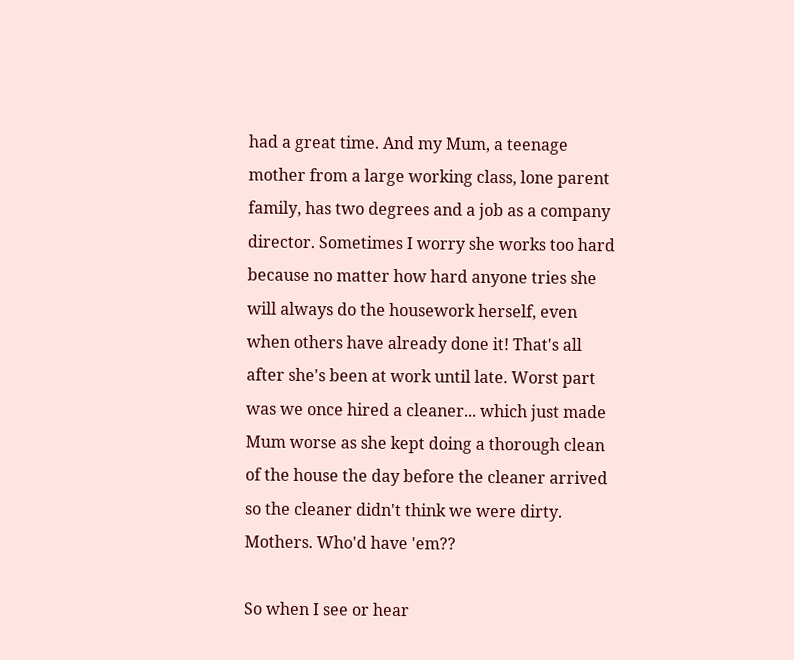had a great time. And my Mum, a teenage mother from a large working class, lone parent family, has two degrees and a job as a company director. Sometimes I worry she works too hard because no matter how hard anyone tries she will always do the housework herself, even when others have already done it! That's all after she's been at work until late. Worst part was we once hired a cleaner... which just made Mum worse as she kept doing a thorough clean of the house the day before the cleaner arrived so the cleaner didn't think we were dirty. Mothers. Who'd have 'em??

So when I see or hear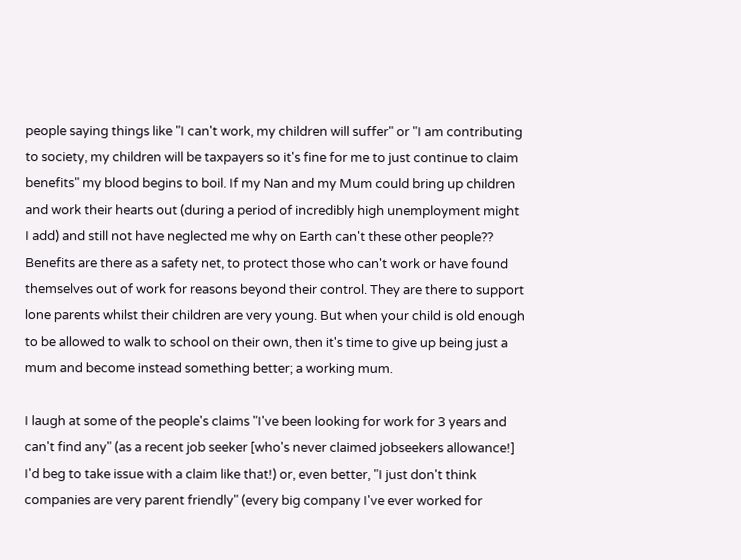people saying things like "I can't work, my children will suffer" or "I am contributing to society, my children will be taxpayers so it's fine for me to just continue to claim benefits" my blood begins to boil. If my Nan and my Mum could bring up children and work their hearts out (during a period of incredibly high unemployment might I add) and still not have neglected me why on Earth can't these other people?? Benefits are there as a safety net, to protect those who can't work or have found themselves out of work for reasons beyond their control. They are there to support lone parents whilst their children are very young. But when your child is old enough to be allowed to walk to school on their own, then it's time to give up being just a mum and become instead something better; a working mum.

I laugh at some of the people's claims "I've been looking for work for 3 years and can't find any" (as a recent job seeker [who's never claimed jobseekers allowance!] I'd beg to take issue with a claim like that!) or, even better, "I just don't think companies are very parent friendly" (every big company I've ever worked for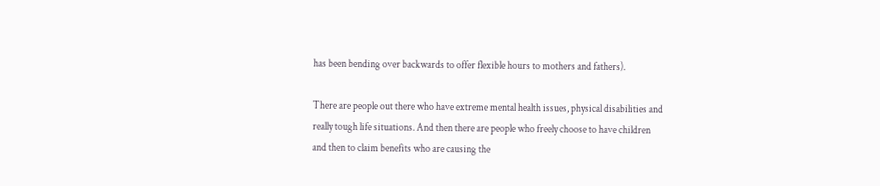has been bending over backwards to offer flexible hours to mothers and fathers).

There are people out there who have extreme mental health issues, physical disabilities and really tough life situations. And then there are people who freely choose to have children and then to claim benefits who are causing the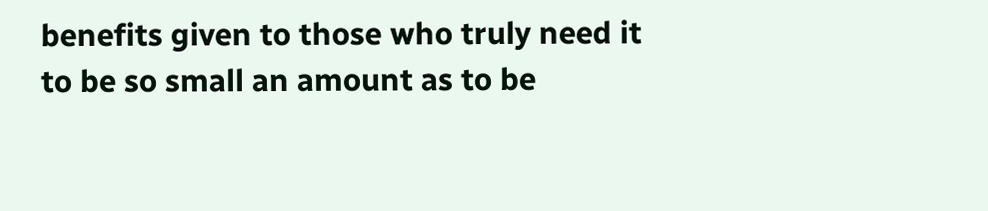benefits given to those who truly need it to be so small an amount as to be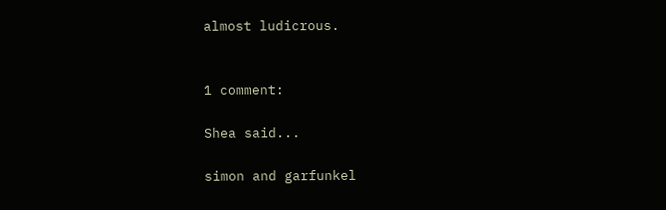almost ludicrous.


1 comment:

Shea said...

simon and garfunkel